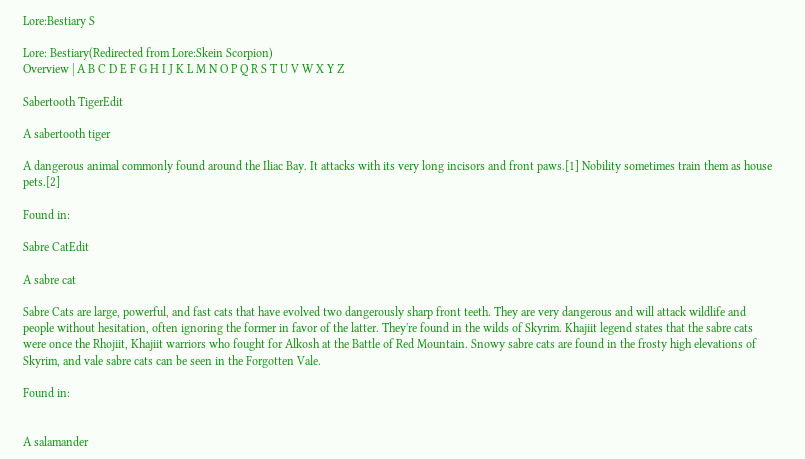Lore:Bestiary S

Lore: Bestiary(Redirected from Lore:Skein Scorpion)
Overview | A B C D E F G H I J K L M N O P Q R S T U V W X Y Z

Sabertooth TigerEdit

A sabertooth tiger

A dangerous animal commonly found around the Iliac Bay. It attacks with its very long incisors and front paws.[1] Nobility sometimes train them as house pets.[2]

Found in:

Sabre CatEdit

A sabre cat

Sabre Cats are large, powerful, and fast cats that have evolved two dangerously sharp front teeth. They are very dangerous and will attack wildlife and people without hesitation, often ignoring the former in favor of the latter. They're found in the wilds of Skyrim. Khajiit legend states that the sabre cats were once the Rhojiit, Khajiit warriors who fought for Alkosh at the Battle of Red Mountain. Snowy sabre cats are found in the frosty high elevations of Skyrim, and vale sabre cats can be seen in the Forgotten Vale.

Found in:


A salamander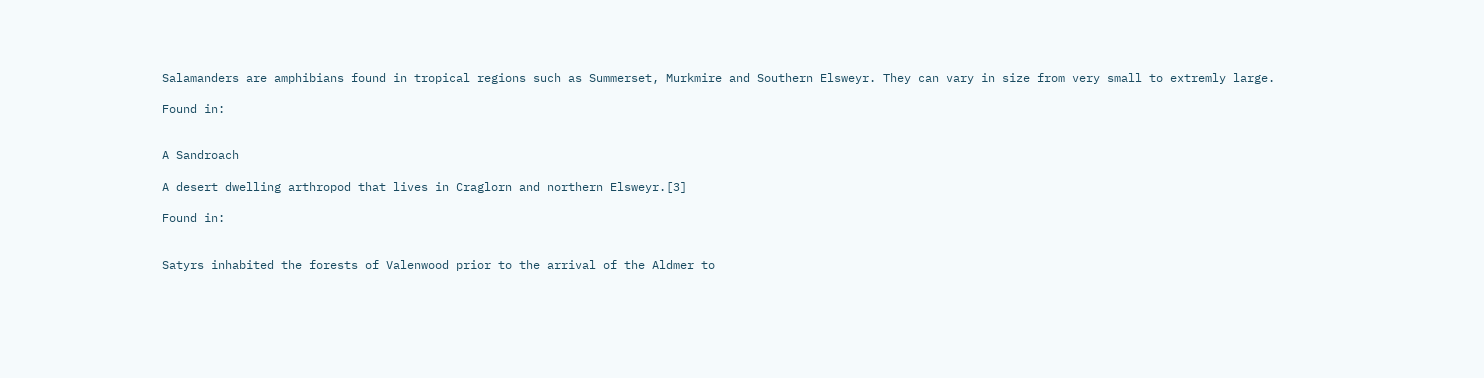Salamanders are amphibians found in tropical regions such as Summerset, Murkmire and Southern Elsweyr. They can vary in size from very small to extremly large.

Found in:


A Sandroach

A desert dwelling arthropod that lives in Craglorn and northern Elsweyr.[3]

Found in:


Satyrs inhabited the forests of Valenwood prior to the arrival of the Aldmer to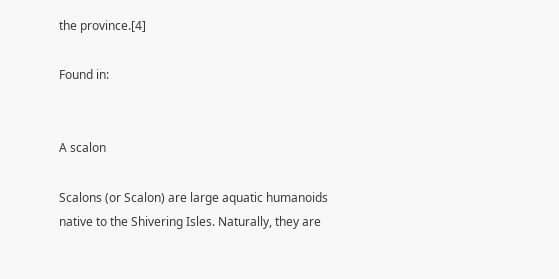the province.[4]

Found in:


A scalon

Scalons (or Scalon) are large aquatic humanoids native to the Shivering Isles. Naturally, they are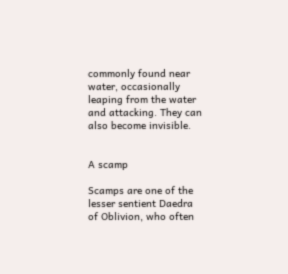commonly found near water, occasionally leaping from the water and attacking. They can also become invisible.


A scamp

Scamps are one of the lesser sentient Daedra of Oblivion, who often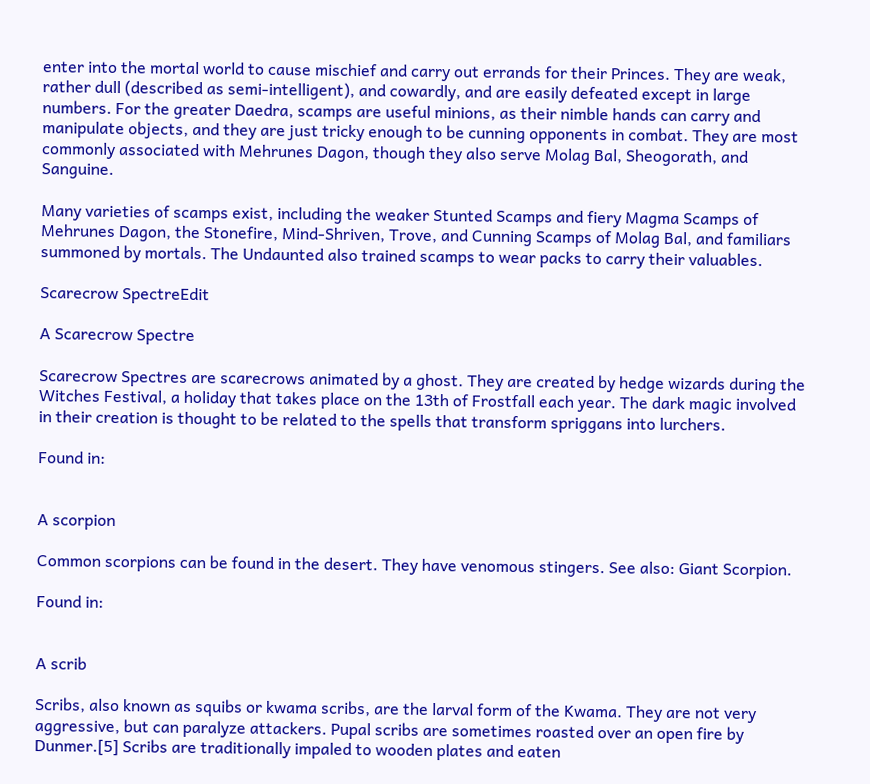enter into the mortal world to cause mischief and carry out errands for their Princes. They are weak, rather dull (described as semi-intelligent), and cowardly, and are easily defeated except in large numbers. For the greater Daedra, scamps are useful minions, as their nimble hands can carry and manipulate objects, and they are just tricky enough to be cunning opponents in combat. They are most commonly associated with Mehrunes Dagon, though they also serve Molag Bal, Sheogorath, and Sanguine.

Many varieties of scamps exist, including the weaker Stunted Scamps and fiery Magma Scamps of Mehrunes Dagon, the Stonefire, Mind-Shriven, Trove, and Cunning Scamps of Molag Bal, and familiars summoned by mortals. The Undaunted also trained scamps to wear packs to carry their valuables.

Scarecrow SpectreEdit

A Scarecrow Spectre

Scarecrow Spectres are scarecrows animated by a ghost. They are created by hedge wizards during the Witches Festival, a holiday that takes place on the 13th of Frostfall each year. The dark magic involved in their creation is thought to be related to the spells that transform spriggans into lurchers.

Found in:


A scorpion

Common scorpions can be found in the desert. They have venomous stingers. See also: Giant Scorpion.

Found in:


A scrib

Scribs, also known as squibs or kwama scribs, are the larval form of the Kwama. They are not very aggressive, but can paralyze attackers. Pupal scribs are sometimes roasted over an open fire by Dunmer.[5] Scribs are traditionally impaled to wooden plates and eaten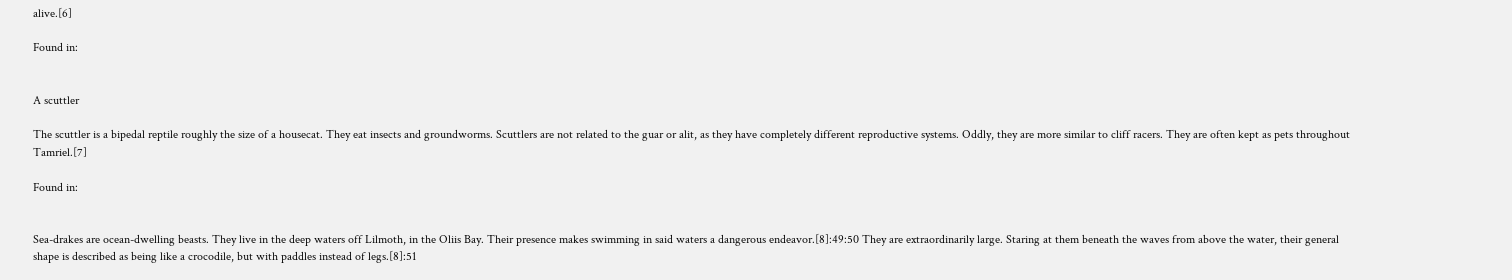alive.[6]

Found in:


A scuttler

The scuttler is a bipedal reptile roughly the size of a housecat. They eat insects and groundworms. Scuttlers are not related to the guar or alit, as they have completely different reproductive systems. Oddly, they are more similar to cliff racers. They are often kept as pets throughout Tamriel.[7]

Found in:


Sea-drakes are ocean-dwelling beasts. They live in the deep waters off Lilmoth, in the Oliis Bay. Their presence makes swimming in said waters a dangerous endeavor.[8]:49:50 They are extraordinarily large. Staring at them beneath the waves from above the water, their general shape is described as being like a crocodile, but with paddles instead of legs.[8]:51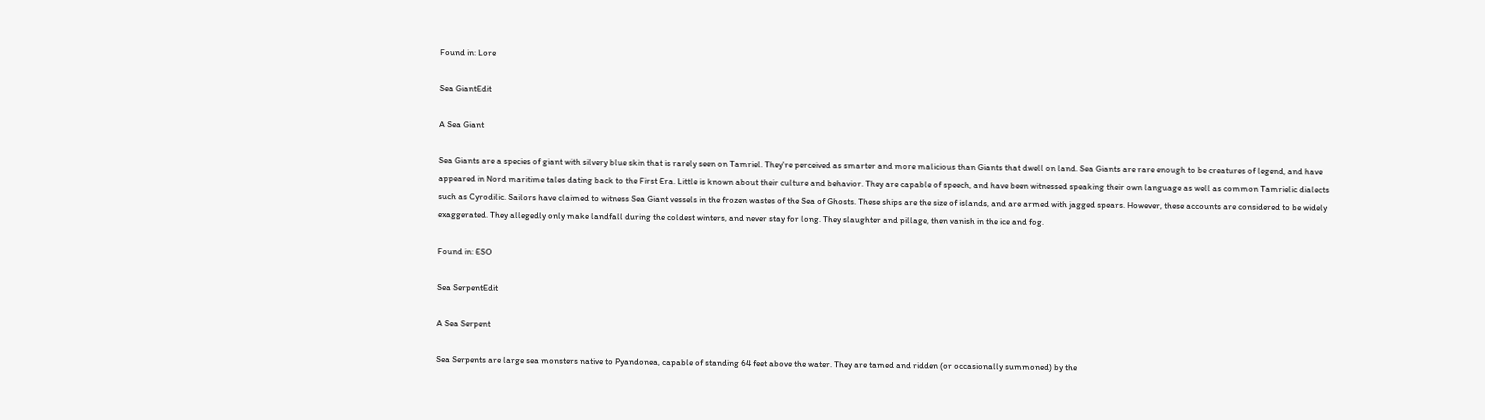Found in: Lore

Sea GiantEdit

A Sea Giant

Sea Giants are a species of giant with silvery blue skin that is rarely seen on Tamriel. They're perceived as smarter and more malicious than Giants that dwell on land. Sea Giants are rare enough to be creatures of legend, and have appeared in Nord maritime tales dating back to the First Era. Little is known about their culture and behavior. They are capable of speech, and have been witnessed speaking their own language as well as common Tamrielic dialects such as Cyrodilic. Sailors have claimed to witness Sea Giant vessels in the frozen wastes of the Sea of Ghosts. These ships are the size of islands, and are armed with jagged spears. However, these accounts are considered to be widely exaggerated. They allegedly only make landfall during the coldest winters, and never stay for long. They slaughter and pillage, then vanish in the ice and fog.

Found in: ESO

Sea SerpentEdit

A Sea Serpent

Sea Serpents are large sea monsters native to Pyandonea, capable of standing 64 feet above the water. They are tamed and ridden (or occasionally summoned) by the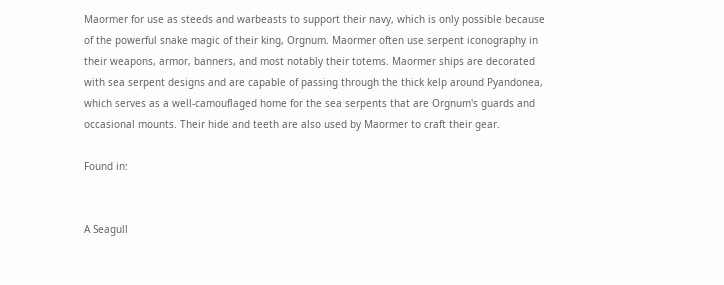Maormer for use as steeds and warbeasts to support their navy, which is only possible because of the powerful snake magic of their king, Orgnum. Maormer often use serpent iconography in their weapons, armor, banners, and most notably their totems. Maormer ships are decorated with sea serpent designs and are capable of passing through the thick kelp around Pyandonea, which serves as a well-camouflaged home for the sea serpents that are Orgnum's guards and occasional mounts. Their hide and teeth are also used by Maormer to craft their gear.

Found in:


A Seagull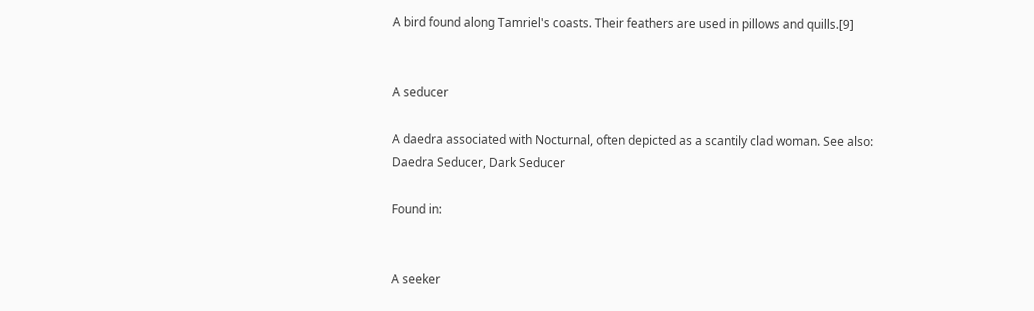A bird found along Tamriel's coasts. Their feathers are used in pillows and quills.[9]


A seducer

A daedra associated with Nocturnal, often depicted as a scantily clad woman. See also: Daedra Seducer, Dark Seducer

Found in:


A seeker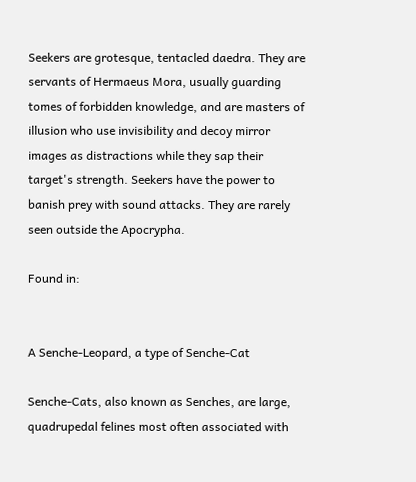Seekers are grotesque, tentacled daedra. They are servants of Hermaeus Mora, usually guarding tomes of forbidden knowledge, and are masters of illusion who use invisibility and decoy mirror images as distractions while they sap their target's strength. Seekers have the power to banish prey with sound attacks. They are rarely seen outside the Apocrypha.

Found in:


A Senche-Leopard, a type of Senche-Cat

Senche-Cats, also known as Senches, are large, quadrupedal felines most often associated with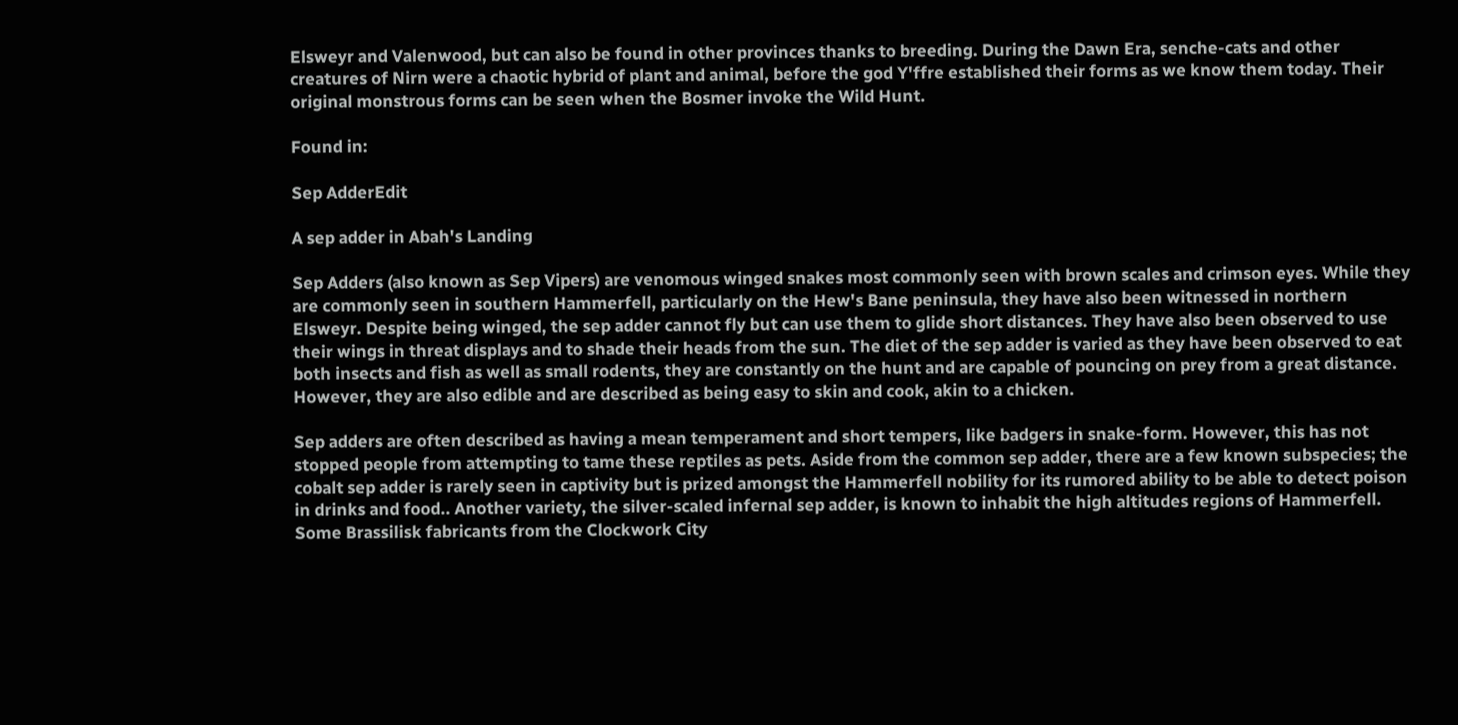Elsweyr and Valenwood, but can also be found in other provinces thanks to breeding. During the Dawn Era, senche-cats and other creatures of Nirn were a chaotic hybrid of plant and animal, before the god Y'ffre established their forms as we know them today. Their original monstrous forms can be seen when the Bosmer invoke the Wild Hunt.

Found in:

Sep AdderEdit

A sep adder in Abah's Landing

Sep Adders (also known as Sep Vipers) are venomous winged snakes most commonly seen with brown scales and crimson eyes. While they are commonly seen in southern Hammerfell, particularly on the Hew's Bane peninsula, they have also been witnessed in northern Elsweyr. Despite being winged, the sep adder cannot fly but can use them to glide short distances. They have also been observed to use their wings in threat displays and to shade their heads from the sun. The diet of the sep adder is varied as they have been observed to eat both insects and fish as well as small rodents, they are constantly on the hunt and are capable of pouncing on prey from a great distance. However, they are also edible and are described as being easy to skin and cook, akin to a chicken.

Sep adders are often described as having a mean temperament and short tempers, like badgers in snake-form. However, this has not stopped people from attempting to tame these reptiles as pets. Aside from the common sep adder, there are a few known subspecies; the cobalt sep adder is rarely seen in captivity but is prized amongst the Hammerfell nobility for its rumored ability to be able to detect poison in drinks and food.. Another variety, the silver-scaled infernal sep adder, is known to inhabit the high altitudes regions of Hammerfell. Some Brassilisk fabricants from the Clockwork City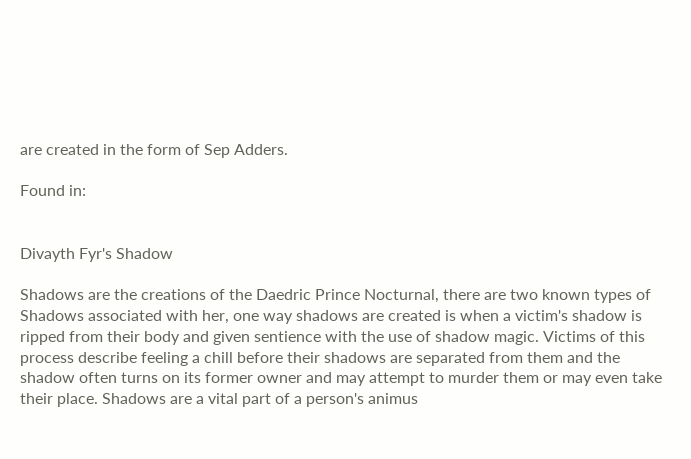are created in the form of Sep Adders.

Found in:


Divayth Fyr's Shadow

Shadows are the creations of the Daedric Prince Nocturnal, there are two known types of Shadows associated with her, one way shadows are created is when a victim's shadow is ripped from their body and given sentience with the use of shadow magic. Victims of this process describe feeling a chill before their shadows are separated from them and the shadow often turns on its former owner and may attempt to murder them or may even take their place. Shadows are a vital part of a person's animus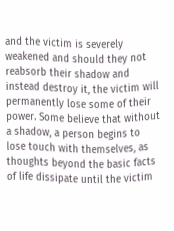and the victim is severely weakened and should they not reabsorb their shadow and instead destroy it, the victim will permanently lose some of their power. Some believe that without a shadow, a person begins to lose touch with themselves, as thoughts beyond the basic facts of life dissipate until the victim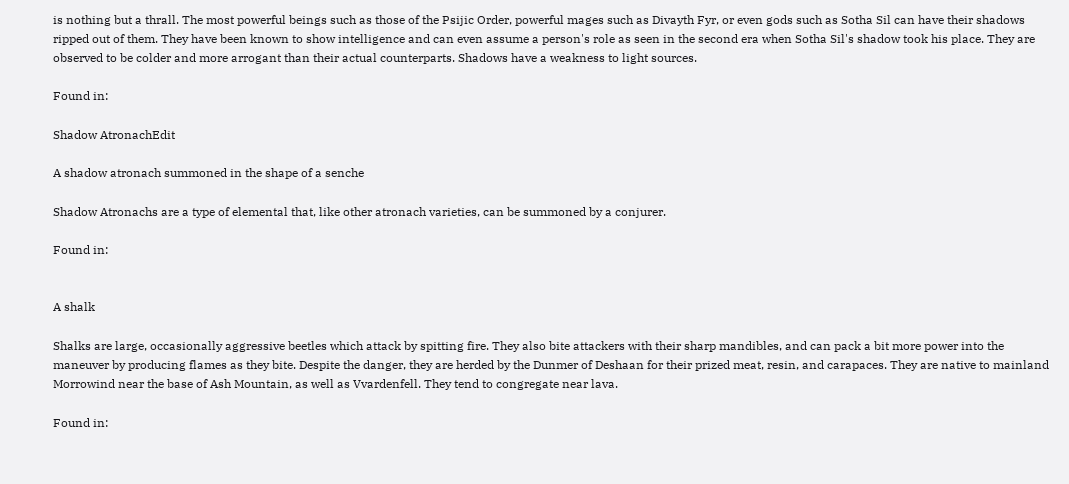is nothing but a thrall. The most powerful beings such as those of the Psijic Order, powerful mages such as Divayth Fyr, or even gods such as Sotha Sil can have their shadows ripped out of them. They have been known to show intelligence and can even assume a person's role as seen in the second era when Sotha Sil's shadow took his place. They are observed to be colder and more arrogant than their actual counterparts. Shadows have a weakness to light sources.

Found in:

Shadow AtronachEdit

A shadow atronach summoned in the shape of a senche

Shadow Atronachs are a type of elemental that, like other atronach varieties, can be summoned by a conjurer.

Found in:


A shalk

Shalks are large, occasionally aggressive beetles which attack by spitting fire. They also bite attackers with their sharp mandibles, and can pack a bit more power into the maneuver by producing flames as they bite. Despite the danger, they are herded by the Dunmer of Deshaan for their prized meat, resin, and carapaces. They are native to mainland Morrowind near the base of Ash Mountain, as well as Vvardenfell. They tend to congregate near lava.

Found in: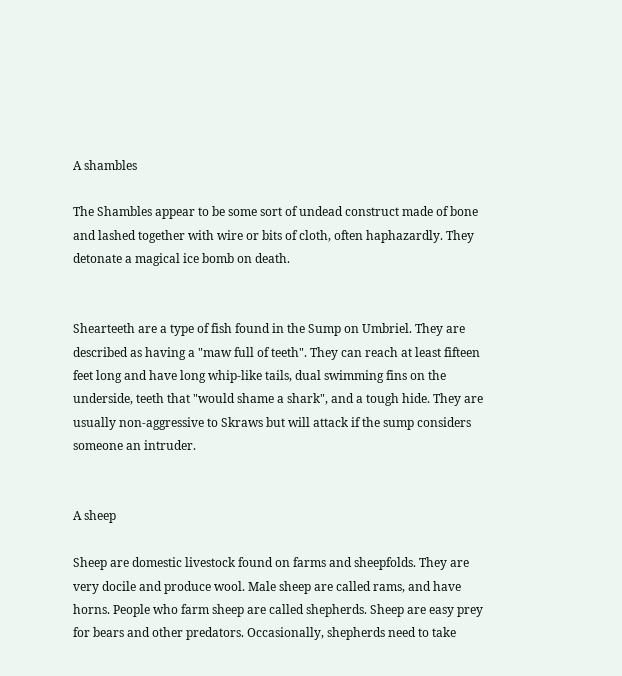A shambles

The Shambles appear to be some sort of undead construct made of bone and lashed together with wire or bits of cloth, often haphazardly. They detonate a magical ice bomb on death.


Shearteeth are a type of fish found in the Sump on Umbriel. They are described as having a "maw full of teeth". They can reach at least fifteen feet long and have long whip-like tails, dual swimming fins on the underside, teeth that "would shame a shark", and a tough hide. They are usually non-aggressive to Skraws but will attack if the sump considers someone an intruder.


A sheep

Sheep are domestic livestock found on farms and sheepfolds. They are very docile and produce wool. Male sheep are called rams, and have horns. People who farm sheep are called shepherds. Sheep are easy prey for bears and other predators. Occasionally, shepherds need to take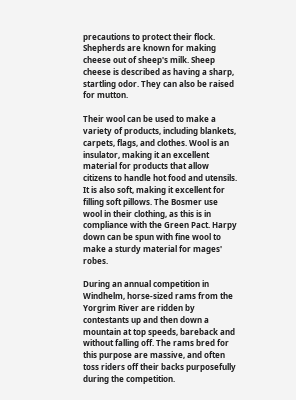precautions to protect their flock. Shepherds are known for making cheese out of sheep's milk. Sheep cheese is described as having a sharp, startling odor. They can also be raised for mutton.

Their wool can be used to make a variety of products, including blankets, carpets, flags, and clothes. Wool is an insulator, making it an excellent material for products that allow citizens to handle hot food and utensils. It is also soft, making it excellent for filling soft pillows. The Bosmer use wool in their clothing, as this is in compliance with the Green Pact. Harpy down can be spun with fine wool to make a sturdy material for mages' robes.

During an annual competition in Windhelm, horse-sized rams from the Yorgrim River are ridden by contestants up and then down a mountain at top speeds, bareback and without falling off. The rams bred for this purpose are massive, and often toss riders off their backs purposefully during the competition.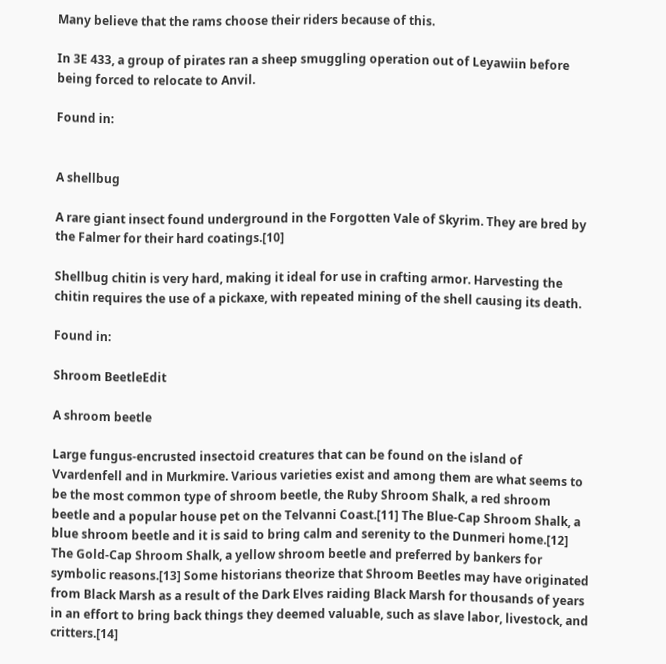Many believe that the rams choose their riders because of this.

In 3E 433, a group of pirates ran a sheep smuggling operation out of Leyawiin before being forced to relocate to Anvil.

Found in:


A shellbug

A rare giant insect found underground in the Forgotten Vale of Skyrim. They are bred by the Falmer for their hard coatings.[10]

Shellbug chitin is very hard, making it ideal for use in crafting armor. Harvesting the chitin requires the use of a pickaxe, with repeated mining of the shell causing its death.

Found in:

Shroom BeetleEdit

A shroom beetle

Large fungus-encrusted insectoid creatures that can be found on the island of Vvardenfell and in Murkmire. Various varieties exist and among them are what seems to be the most common type of shroom beetle, the Ruby Shroom Shalk, a red shroom beetle and a popular house pet on the Telvanni Coast.[11] The Blue-Cap Shroom Shalk, a blue shroom beetle and it is said to bring calm and serenity to the Dunmeri home.[12] The Gold-Cap Shroom Shalk, a yellow shroom beetle and preferred by bankers for symbolic reasons.[13] Some historians theorize that Shroom Beetles may have originated from Black Marsh as a result of the Dark Elves raiding Black Marsh for thousands of years in an effort to bring back things they deemed valuable, such as slave labor, livestock, and critters.[14]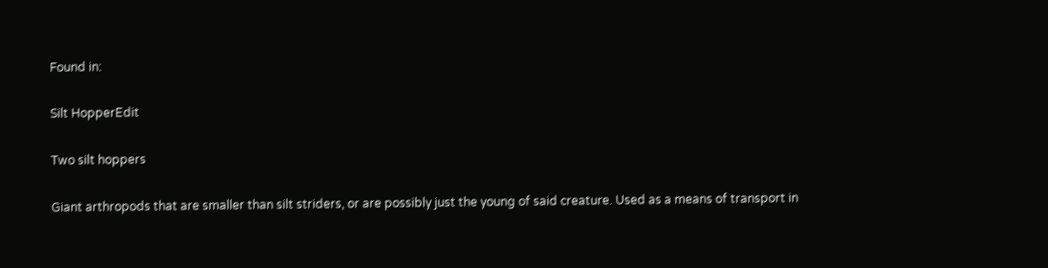Found in:

Silt HopperEdit

Two silt hoppers

Giant arthropods that are smaller than silt striders, or are possibly just the young of said creature. Used as a means of transport in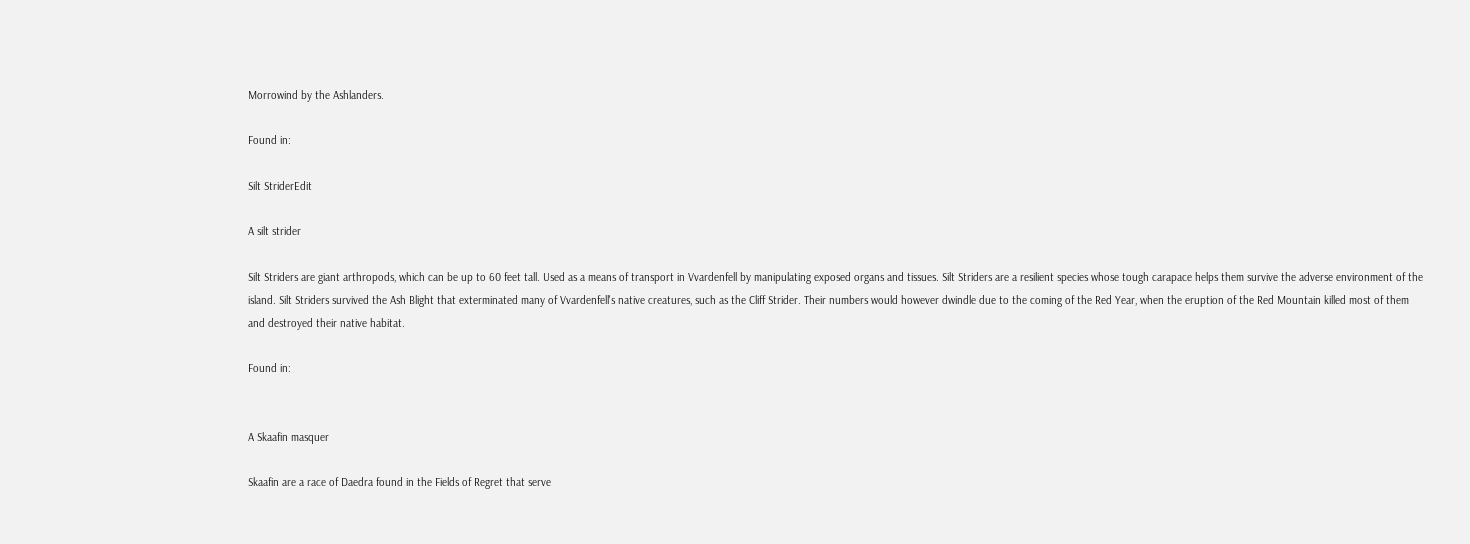Morrowind by the Ashlanders.

Found in:

Silt StriderEdit

A silt strider

Silt Striders are giant arthropods, which can be up to 60 feet tall. Used as a means of transport in Vvardenfell by manipulating exposed organs and tissues. Silt Striders are a resilient species whose tough carapace helps them survive the adverse environment of the island. Silt Striders survived the Ash Blight that exterminated many of Vvardenfell's native creatures, such as the Cliff Strider. Their numbers would however dwindle due to the coming of the Red Year, when the eruption of the Red Mountain killed most of them and destroyed their native habitat.

Found in:


A Skaafin masquer

Skaafin are a race of Daedra found in the Fields of Regret that serve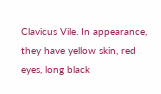Clavicus Vile. In appearance, they have yellow skin, red eyes, long black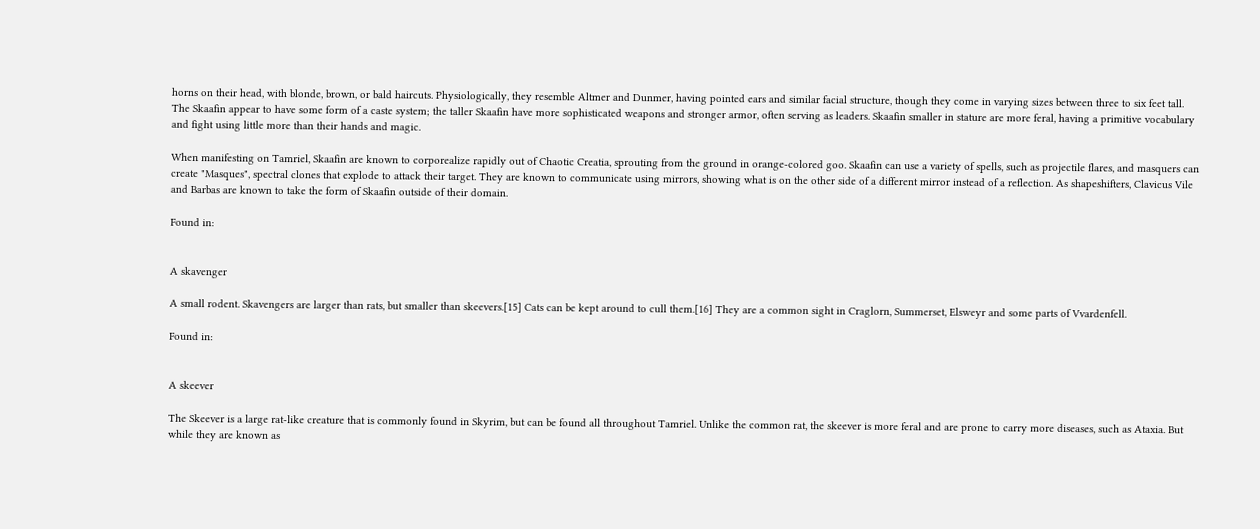horns on their head, with blonde, brown, or bald haircuts. Physiologically, they resemble Altmer and Dunmer, having pointed ears and similar facial structure, though they come in varying sizes between three to six feet tall. The Skaafin appear to have some form of a caste system; the taller Skaafin have more sophisticated weapons and stronger armor, often serving as leaders. Skaafin smaller in stature are more feral, having a primitive vocabulary and fight using little more than their hands and magic.

When manifesting on Tamriel, Skaafin are known to corporealize rapidly out of Chaotic Creatia, sprouting from the ground in orange-colored goo. Skaafin can use a variety of spells, such as projectile flares, and masquers can create "Masques", spectral clones that explode to attack their target. They are known to communicate using mirrors, showing what is on the other side of a different mirror instead of a reflection. As shapeshifters, Clavicus Vile and Barbas are known to take the form of Skaafin outside of their domain.

Found in:


A skavenger

A small rodent. Skavengers are larger than rats, but smaller than skeevers.[15] Cats can be kept around to cull them.[16] They are a common sight in Craglorn, Summerset, Elsweyr and some parts of Vvardenfell.

Found in:


A skeever

The Skeever is a large rat-like creature that is commonly found in Skyrim, but can be found all throughout Tamriel. Unlike the common rat, the skeever is more feral and are prone to carry more diseases, such as Ataxia. But while they are known as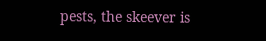pests, the skeever is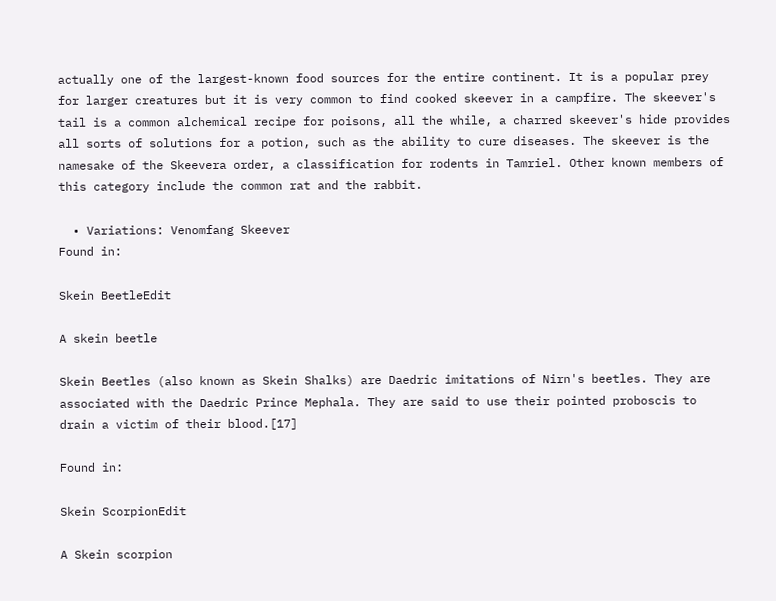actually one of the largest-known food sources for the entire continent. It is a popular prey for larger creatures but it is very common to find cooked skeever in a campfire. The skeever's tail is a common alchemical recipe for poisons, all the while, a charred skeever's hide provides all sorts of solutions for a potion, such as the ability to cure diseases. The skeever is the namesake of the Skeevera order, a classification for rodents in Tamriel. Other known members of this category include the common rat and the rabbit.

  • Variations: Venomfang Skeever
Found in:

Skein BeetleEdit

A skein beetle

Skein Beetles (also known as Skein Shalks) are Daedric imitations of Nirn's beetles. They are associated with the Daedric Prince Mephala. They are said to use their pointed proboscis to drain a victim of their blood.[17]

Found in:

Skein ScorpionEdit

A Skein scorpion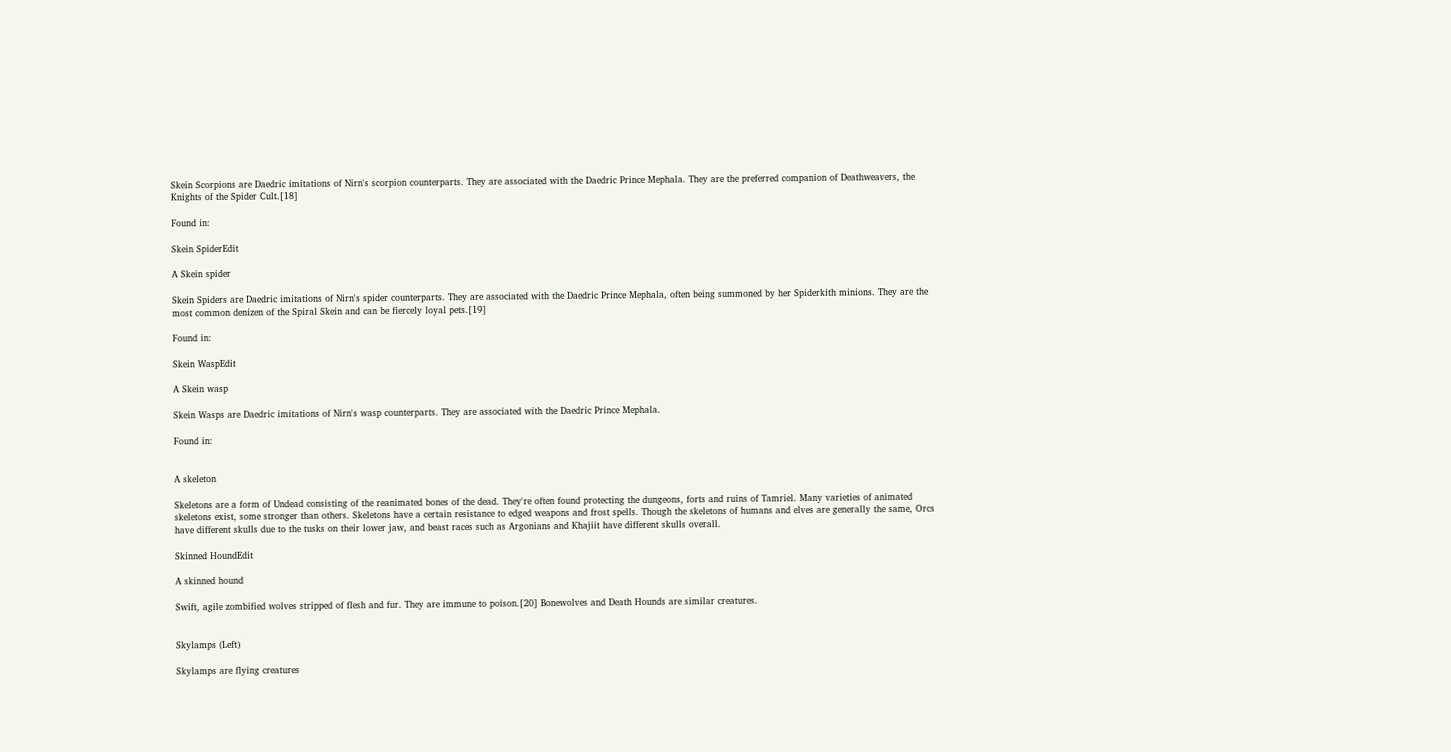Skein Scorpions are Daedric imitations of Nirn's scorpion counterparts. They are associated with the Daedric Prince Mephala. They are the preferred companion of Deathweavers, the Knights of the Spider Cult.[18]

Found in:

Skein SpiderEdit

A Skein spider

Skein Spiders are Daedric imitations of Nirn's spider counterparts. They are associated with the Daedric Prince Mephala, often being summoned by her Spiderkith minions. They are the most common denizen of the Spiral Skein and can be fiercely loyal pets.[19]

Found in:

Skein WaspEdit

A Skein wasp

Skein Wasps are Daedric imitations of Nirn's wasp counterparts. They are associated with the Daedric Prince Mephala.

Found in:


A skeleton

Skeletons are a form of Undead consisting of the reanimated bones of the dead. They're often found protecting the dungeons, forts and ruins of Tamriel. Many varieties of animated skeletons exist, some stronger than others. Skeletons have a certain resistance to edged weapons and frost spells. Though the skeletons of humans and elves are generally the same, Orcs have different skulls due to the tusks on their lower jaw, and beast races such as Argonians and Khajiit have different skulls overall.

Skinned HoundEdit

A skinned hound

Swift, agile zombified wolves stripped of flesh and fur. They are immune to poison.[20] Bonewolves and Death Hounds are similar creatures.


Skylamps (Left)

Skylamps are flying creatures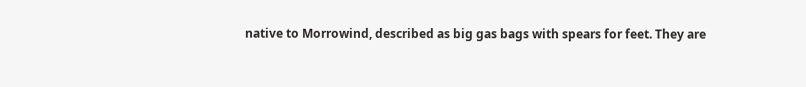native to Morrowind, described as big gas bags with spears for feet. They are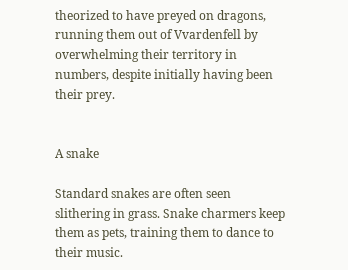theorized to have preyed on dragons, running them out of Vvardenfell by overwhelming their territory in numbers, despite initially having been their prey.


A snake

Standard snakes are often seen slithering in grass. Snake charmers keep them as pets, training them to dance to their music.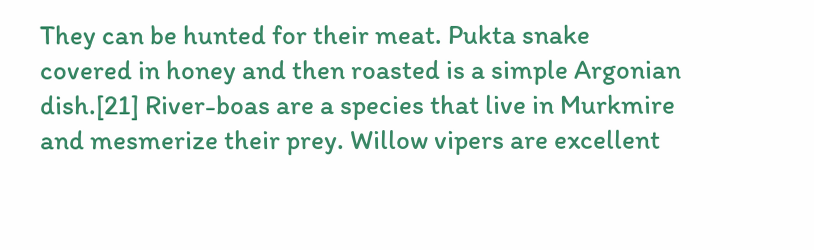They can be hunted for their meat. Pukta snake covered in honey and then roasted is a simple Argonian dish.[21] River-boas are a species that live in Murkmire and mesmerize their prey. Willow vipers are excellent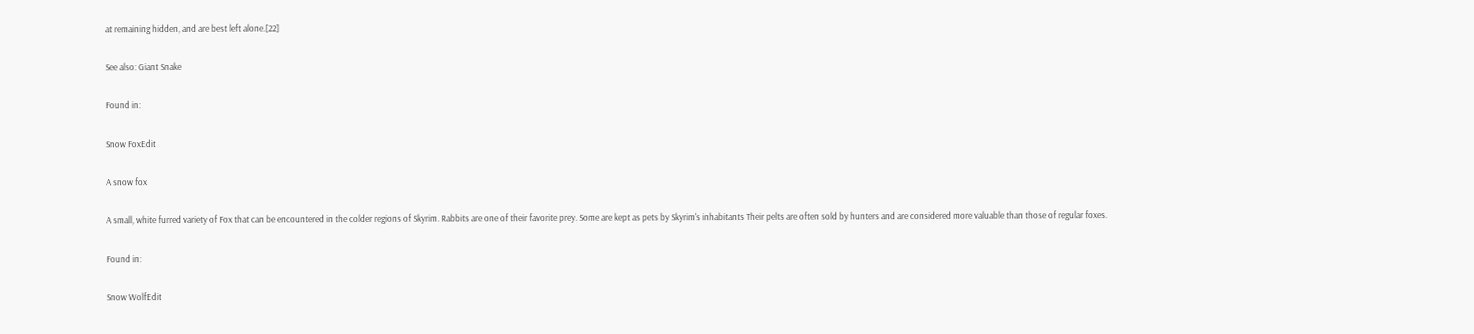at remaining hidden, and are best left alone.[22]

See also: Giant Snake

Found in:

Snow FoxEdit

A snow fox

A small, white furred variety of Fox that can be encountered in the colder regions of Skyrim. Rabbits are one of their favorite prey. Some are kept as pets by Skyrim's inhabitants Their pelts are often sold by hunters and are considered more valuable than those of regular foxes.

Found in:

Snow WolfEdit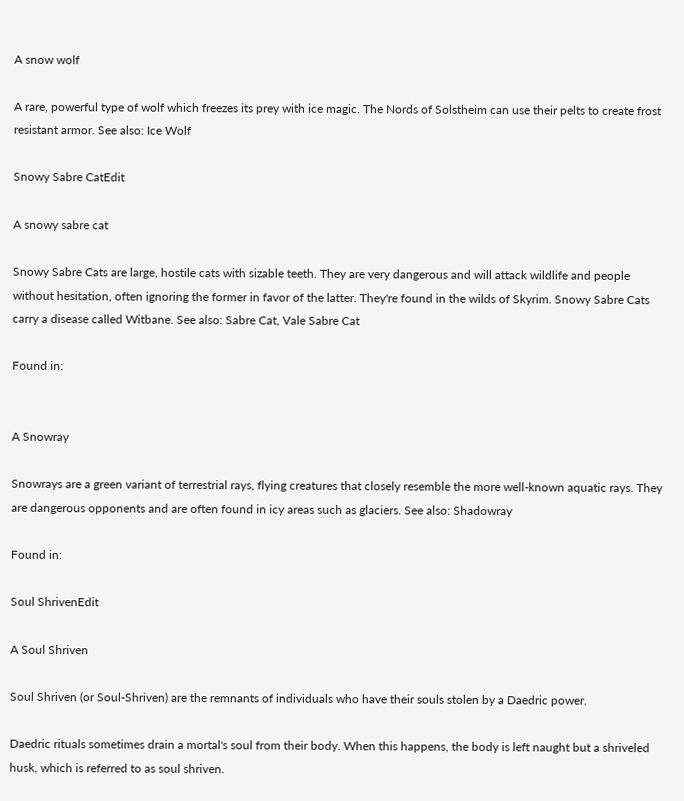A snow wolf

A rare, powerful type of wolf which freezes its prey with ice magic. The Nords of Solstheim can use their pelts to create frost resistant armor. See also: Ice Wolf

Snowy Sabre CatEdit

A snowy sabre cat

Snowy Sabre Cats are large, hostile cats with sizable teeth. They are very dangerous and will attack wildlife and people without hesitation, often ignoring the former in favor of the latter. They're found in the wilds of Skyrim. Snowy Sabre Cats carry a disease called Witbane. See also: Sabre Cat, Vale Sabre Cat

Found in:


A Snowray

Snowrays are a green variant of terrestrial rays, flying creatures that closely resemble the more well-known aquatic rays. They are dangerous opponents and are often found in icy areas such as glaciers. See also: Shadowray

Found in:

Soul ShrivenEdit

A Soul Shriven

Soul Shriven (or Soul-Shriven) are the remnants of individuals who have their souls stolen by a Daedric power.

Daedric rituals sometimes drain a mortal's soul from their body. When this happens, the body is left naught but a shriveled husk, which is referred to as soul shriven.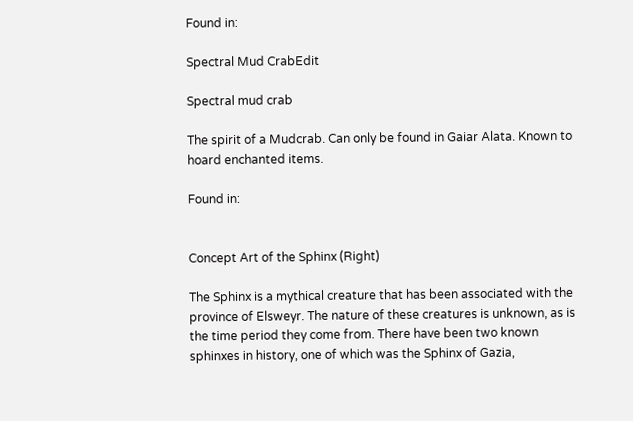Found in:

Spectral Mud CrabEdit

Spectral mud crab

The spirit of a Mudcrab. Can only be found in Gaiar Alata. Known to hoard enchanted items.

Found in:


Concept Art of the Sphinx (Right)

The Sphinx is a mythical creature that has been associated with the province of Elsweyr. The nature of these creatures is unknown, as is the time period they come from. There have been two known sphinxes in history, one of which was the Sphinx of Gazia,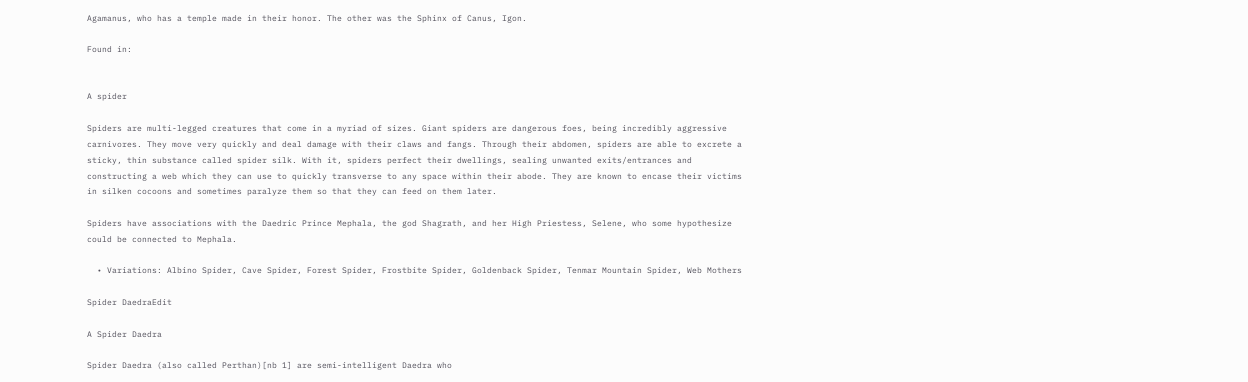Agamanus, who has a temple made in their honor. The other was the Sphinx of Canus, Igon.

Found in:


A spider

Spiders are multi-legged creatures that come in a myriad of sizes. Giant spiders are dangerous foes, being incredibly aggressive carnivores. They move very quickly and deal damage with their claws and fangs. Through their abdomen, spiders are able to excrete a sticky, thin substance called spider silk. With it, spiders perfect their dwellings, sealing unwanted exits/entrances and constructing a web which they can use to quickly transverse to any space within their abode. They are known to encase their victims in silken cocoons and sometimes paralyze them so that they can feed on them later.

Spiders have associations with the Daedric Prince Mephala, the god Shagrath, and her High Priestess, Selene, who some hypothesize could be connected to Mephala.

  • Variations: Albino Spider, Cave Spider, Forest Spider, Frostbite Spider, Goldenback Spider, Tenmar Mountain Spider, Web Mothers

Spider DaedraEdit

A Spider Daedra

Spider Daedra (also called Perthan)[nb 1] are semi-intelligent Daedra who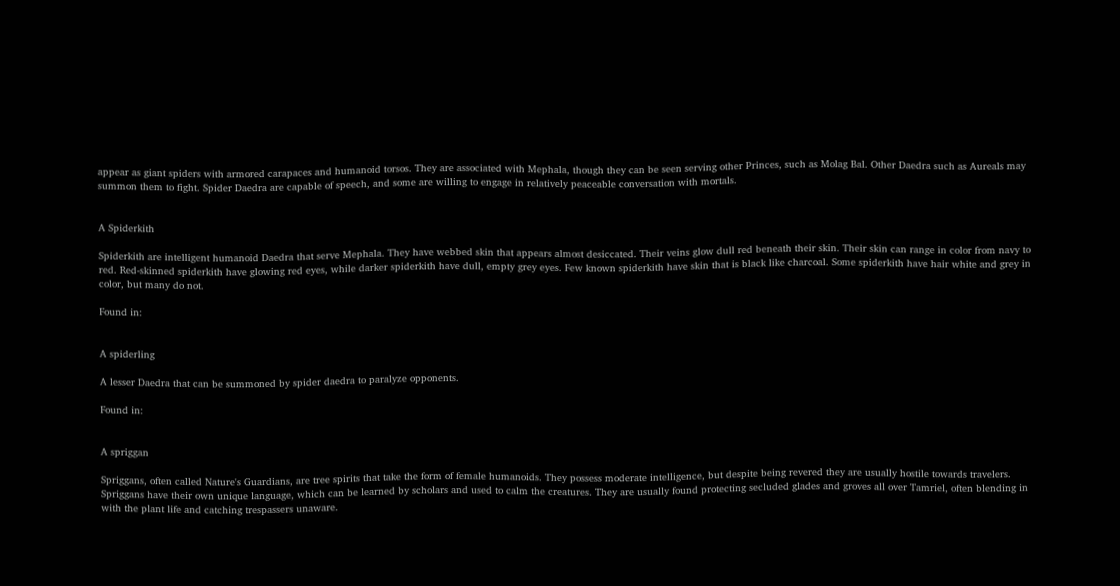appear as giant spiders with armored carapaces and humanoid torsos. They are associated with Mephala, though they can be seen serving other Princes, such as Molag Bal. Other Daedra such as Aureals may summon them to fight. Spider Daedra are capable of speech, and some are willing to engage in relatively peaceable conversation with mortals.


A Spiderkith

Spiderkith are intelligent humanoid Daedra that serve Mephala. They have webbed skin that appears almost desiccated. Their veins glow dull red beneath their skin. Their skin can range in color from navy to red. Red-skinned spiderkith have glowing red eyes, while darker spiderkith have dull, empty grey eyes. Few known spiderkith have skin that is black like charcoal. Some spiderkith have hair white and grey in color, but many do not.

Found in:


A spiderling

A lesser Daedra that can be summoned by spider daedra to paralyze opponents.

Found in:


A spriggan

Spriggans, often called Nature's Guardians, are tree spirits that take the form of female humanoids. They possess moderate intelligence, but despite being revered they are usually hostile towards travelers. Spriggans have their own unique language, which can be learned by scholars and used to calm the creatures. They are usually found protecting secluded glades and groves all over Tamriel, often blending in with the plant life and catching trespassers unaware.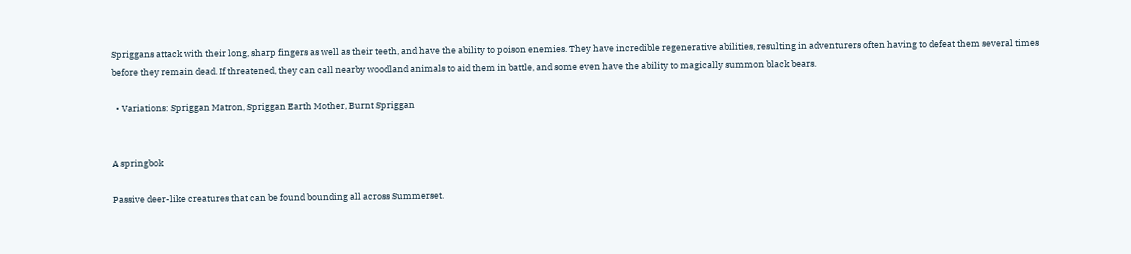Spriggans attack with their long, sharp fingers as well as their teeth, and have the ability to poison enemies. They have incredible regenerative abilities, resulting in adventurers often having to defeat them several times before they remain dead. If threatened, they can call nearby woodland animals to aid them in battle, and some even have the ability to magically summon black bears.

  • Variations: Spriggan Matron, Spriggan Earth Mother, Burnt Spriggan


A springbok

Passive deer-like creatures that can be found bounding all across Summerset.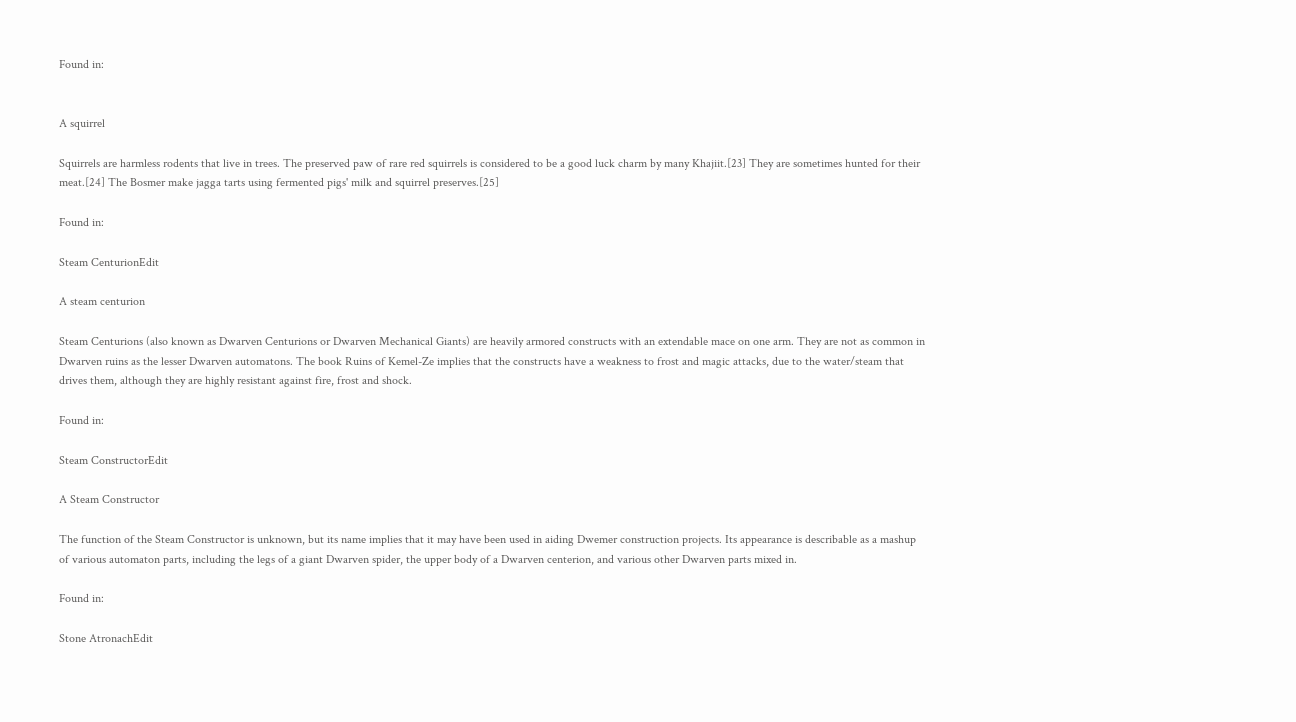Found in:


A squirrel

Squirrels are harmless rodents that live in trees. The preserved paw of rare red squirrels is considered to be a good luck charm by many Khajiit.[23] They are sometimes hunted for their meat.[24] The Bosmer make jagga tarts using fermented pigs' milk and squirrel preserves.[25]

Found in:

Steam CenturionEdit

A steam centurion

Steam Centurions (also known as Dwarven Centurions or Dwarven Mechanical Giants) are heavily armored constructs with an extendable mace on one arm. They are not as common in Dwarven ruins as the lesser Dwarven automatons. The book Ruins of Kemel-Ze implies that the constructs have a weakness to frost and magic attacks, due to the water/steam that drives them, although they are highly resistant against fire, frost and shock.

Found in:

Steam ConstructorEdit

A Steam Constructor

The function of the Steam Constructor is unknown, but its name implies that it may have been used in aiding Dwemer construction projects. Its appearance is describable as a mashup of various automaton parts, including the legs of a giant Dwarven spider, the upper body of a Dwarven centerion, and various other Dwarven parts mixed in.

Found in:

Stone AtronachEdit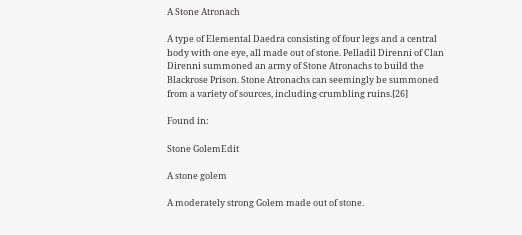A Stone Atronach

A type of Elemental Daedra consisting of four legs and a central body with one eye, all made out of stone. Pelladil Direnni of Clan Direnni summoned an army of Stone Atronachs to build the Blackrose Prison. Stone Atronachs can seemingly be summoned from a variety of sources, including crumbling ruins.[26]

Found in:

Stone GolemEdit

A stone golem

A moderately strong Golem made out of stone.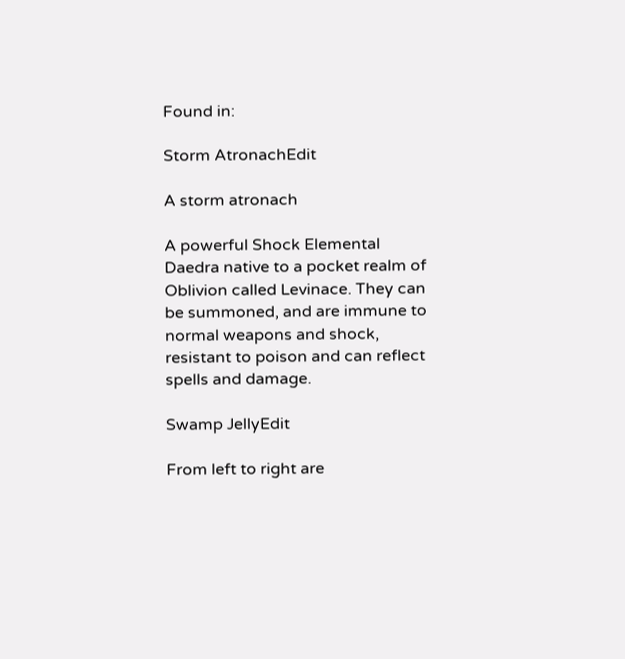Found in:

Storm AtronachEdit

A storm atronach

A powerful Shock Elemental Daedra native to a pocket realm of Oblivion called Levinace. They can be summoned, and are immune to normal weapons and shock, resistant to poison and can reflect spells and damage.

Swamp JellyEdit

From left to right are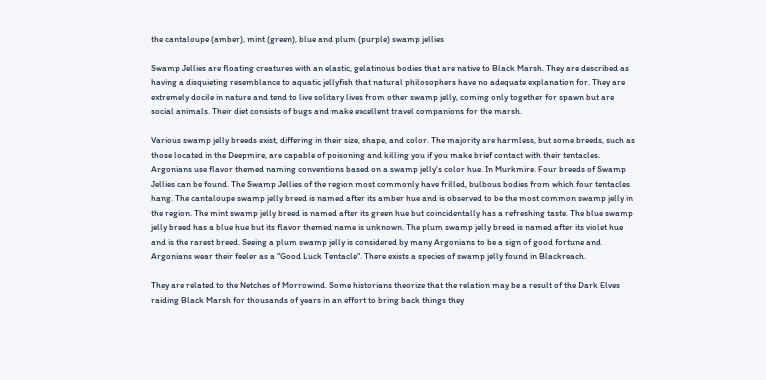the cantaloupe (amber), mint (green), blue and plum (purple) swamp jellies

Swamp Jellies are floating creatures with an elastic, gelatinous bodies that are native to Black Marsh. They are described as having a disquieting resemblance to aquatic jellyfish that natural philosophers have no adequate explanation for. They are extremely docile in nature and tend to live solitary lives from other swamp jelly, coming only together for spawn but are social animals. Their diet consists of bugs and make excellent travel companions for the marsh.

Various swamp jelly breeds exist, differing in their size, shape, and color. The majority are harmless, but some breeds, such as those located in the Deepmire, are capable of poisoning and killing you if you make brief contact with their tentacles. Argonians use flavor themed naming conventions based on a swamp jelly's color hue. In Murkmire. Four breeds of Swamp Jellies can be found. The Swamp Jellies of the region most commonly have frilled, bulbous bodies from which four tentacles hang. The cantaloupe swamp jelly breed is named after its amber hue and is observed to be the most common swamp jelly in the region. The mint swamp jelly breed is named after its green hue but coincidentally has a refreshing taste. The blue swamp jelly breed has a blue hue but its flavor themed name is unknown. The plum swamp jelly breed is named after its violet hue and is the rarest breed. Seeing a plum swamp jelly is considered by many Argonians to be a sign of good fortune and Argonians wear their feeler as a "Good Luck Tentacle". There exists a species of swamp jelly found in Blackreach.

They are related to the Netches of Morrowind. Some historians theorize that the relation may be a result of the Dark Elves raiding Black Marsh for thousands of years in an effort to bring back things they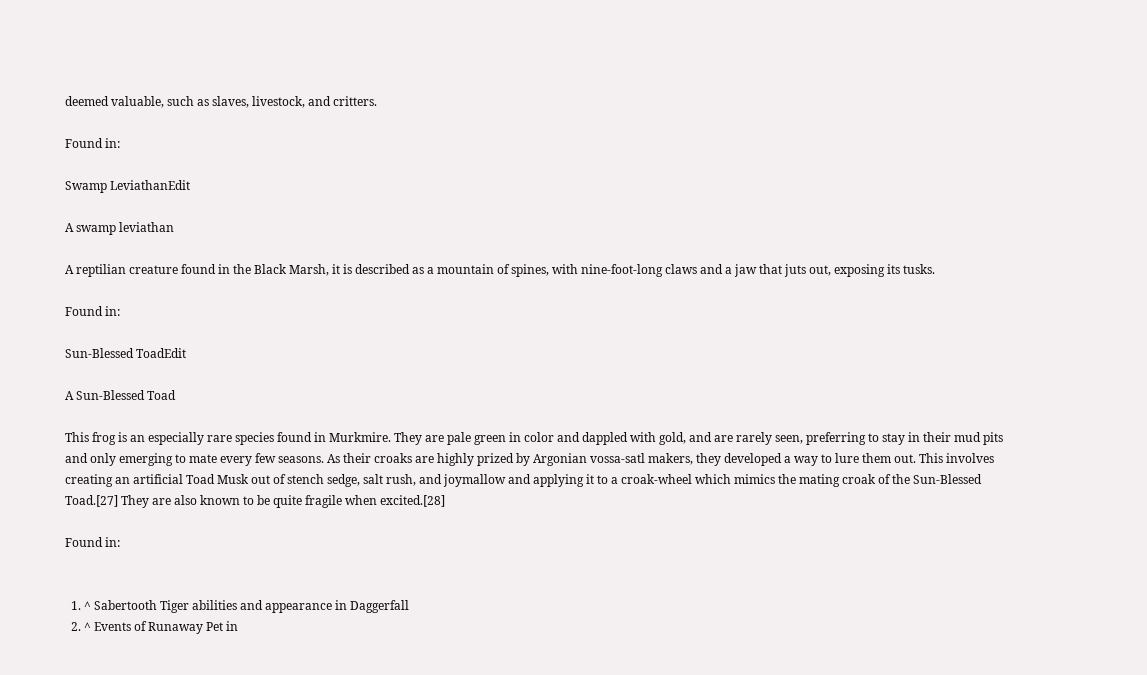deemed valuable, such as slaves, livestock, and critters.

Found in:

Swamp LeviathanEdit

A swamp leviathan

A reptilian creature found in the Black Marsh, it is described as a mountain of spines, with nine-foot-long claws and a jaw that juts out, exposing its tusks.

Found in:

Sun-Blessed ToadEdit

A Sun-Blessed Toad

This frog is an especially rare species found in Murkmire. They are pale green in color and dappled with gold, and are rarely seen, preferring to stay in their mud pits and only emerging to mate every few seasons. As their croaks are highly prized by Argonian vossa-satl makers, they developed a way to lure them out. This involves creating an artificial Toad Musk out of stench sedge, salt rush, and joymallow and applying it to a croak-wheel which mimics the mating croak of the Sun-Blessed Toad.[27] They are also known to be quite fragile when excited.[28]

Found in:


  1. ^ Sabertooth Tiger abilities and appearance in Daggerfall
  2. ^ Events of Runaway Pet in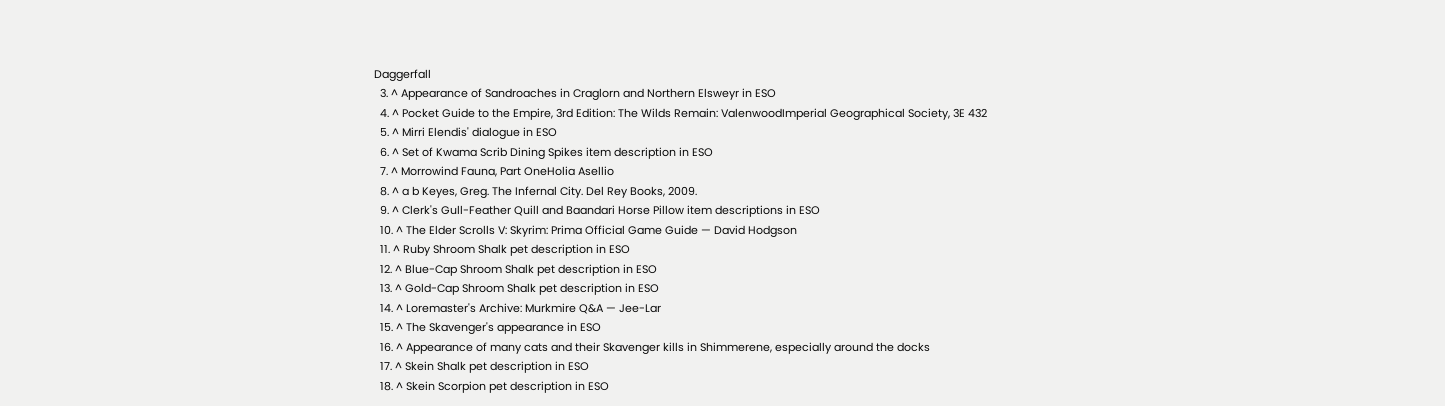Daggerfall
  3. ^ Appearance of Sandroaches in Craglorn and Northern Elsweyr in ESO
  4. ^ Pocket Guide to the Empire, 3rd Edition: The Wilds Remain: ValenwoodImperial Geographical Society, 3E 432
  5. ^ Mirri Elendis' dialogue in ESO
  6. ^ Set of Kwama Scrib Dining Spikes item description in ESO
  7. ^ Morrowind Fauna, Part OneHolia Asellio
  8. ^ a b Keyes, Greg. The Infernal City. Del Rey Books, 2009.
  9. ^ Clerk's Gull-Feather Quill and Baandari Horse Pillow item descriptions in ESO
  10. ^ The Elder Scrolls V: Skyrim: Prima Official Game Guide — David Hodgson
  11. ^ Ruby Shroom Shalk pet description in ESO
  12. ^ Blue-Cap Shroom Shalk pet description in ESO
  13. ^ Gold-Cap Shroom Shalk pet description in ESO
  14. ^ Loremaster's Archive: Murkmire Q&A — Jee-Lar
  15. ^ The Skavenger's appearance in ESO
  16. ^ Appearance of many cats and their Skavenger kills in Shimmerene, especially around the docks
  17. ^ Skein Shalk pet description in ESO
  18. ^ Skein Scorpion pet description in ESO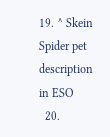19. ^ Skein Spider pet description in ESO
  20.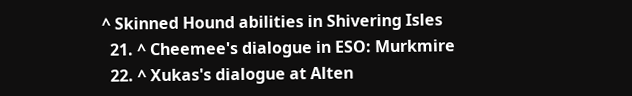^ Skinned Hound abilities in Shivering Isles
  21. ^ Cheemee's dialogue in ESO: Murkmire
  22. ^ Xukas's dialogue at Alten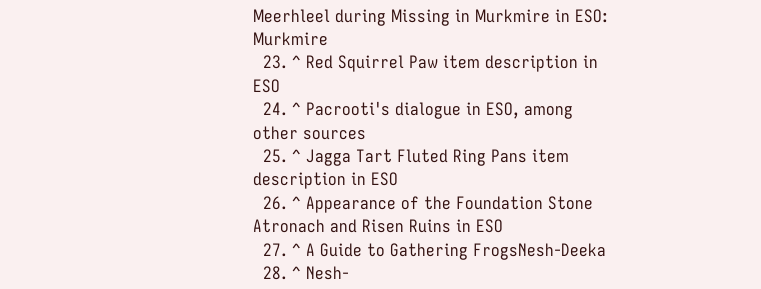Meerhleel during Missing in Murkmire in ESO: Murkmire
  23. ^ Red Squirrel Paw item description in ESO
  24. ^ Pacrooti's dialogue in ESO, among other sources
  25. ^ Jagga Tart Fluted Ring Pans item description in ESO
  26. ^ Appearance of the Foundation Stone Atronach and Risen Ruins in ESO
  27. ^ A Guide to Gathering FrogsNesh-Deeka
  28. ^ Nesh-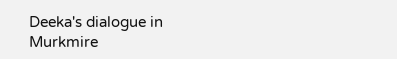Deeka's dialogue in Murkmire